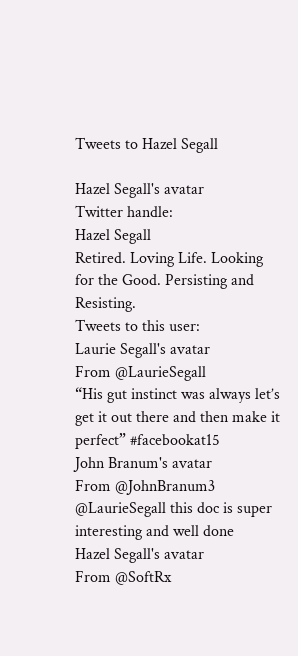Tweets to Hazel Segall

Hazel Segall's avatar
Twitter handle:
Hazel Segall
Retired. Loving Life. Looking for the Good. Persisting and Resisting.
Tweets to this user:
Laurie Segall's avatar
From @LaurieSegall
“His gut instinct was always let’s get it out there and then make it perfect” #facebookat15
John Branum's avatar
From @JohnBranum3
@LaurieSegall this doc is super interesting and well done
Hazel Segall's avatar
From @SoftRx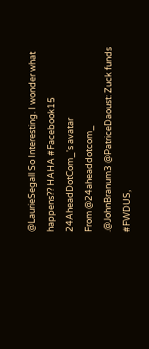@LaurieSegall So Interesting. I wonder what happens?? HAHA #Facebook15
24AheadDotCom_'s avatar
From @24aheaddotcom_
.@JohnBranum3 @PatriceDaoust: Zuck funds #FWDUS,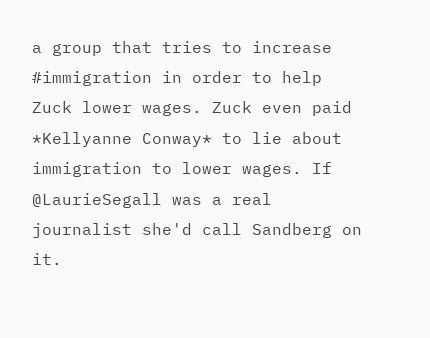a group that tries to increase #immigration in order to help Zuck lower wages. Zuck even paid *Kellyanne Conway* to lie about immigration to lower wages. If @LaurieSegall was a real journalist she'd call Sandberg on it.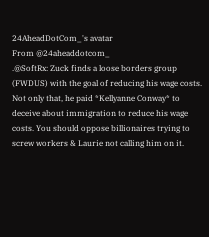24AheadDotCom_'s avatar
From @24aheaddotcom_
.@SoftRx: Zuck finds a loose borders group (FWDUS) with the goal of reducing his wage costs. Not only that, he paid *Kellyanne Conway* to deceive about immigration to reduce his wage costs. You should oppose billionaires trying to screw workers & Laurie not calling him on it.